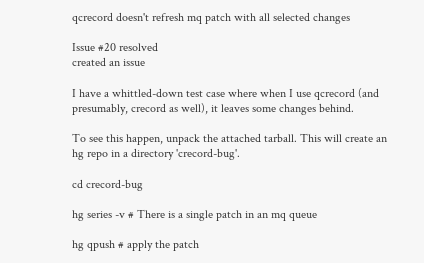qcrecord doesn't refresh mq patch with all selected changes

Issue #20 resolved
created an issue

I have a whittled-down test case where when I use qcrecord (and presumably, crecord as well), it leaves some changes behind.

To see this happen, unpack the attached tarball. This will create an hg repo in a directory 'crecord-bug'.

cd crecord-bug

hg series -v # There is a single patch in an mq queue

hg qpush # apply the patch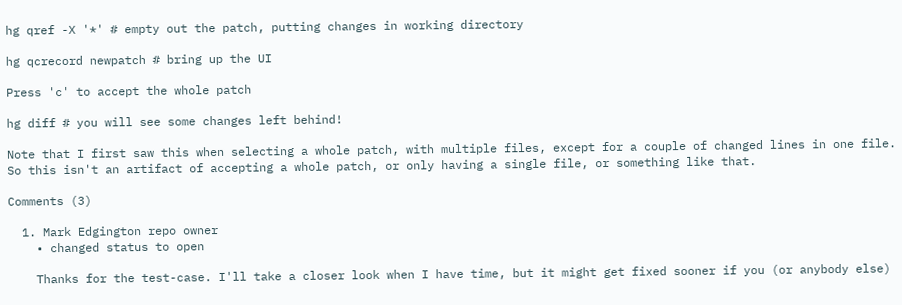hg qref -X '*' # empty out the patch, putting changes in working directory

hg qcrecord newpatch # bring up the UI

Press 'c' to accept the whole patch

hg diff # you will see some changes left behind!

Note that I first saw this when selecting a whole patch, with multiple files, except for a couple of changed lines in one file. So this isn't an artifact of accepting a whole patch, or only having a single file, or something like that.

Comments (3)

  1. Mark Edgington repo owner
    • changed status to open

    Thanks for the test-case. I'll take a closer look when I have time, but it might get fixed sooner if you (or anybody else)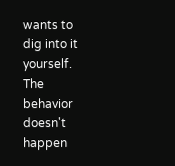wants to dig into it yourself. The behavior doesn't happen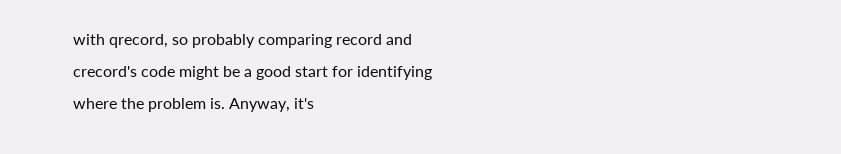with qrecord, so probably comparing record and crecord's code might be a good start for identifying where the problem is. Anyway, it's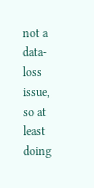not a data-loss issue, so at least doing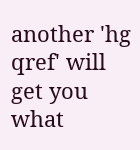another 'hg qref' will get you what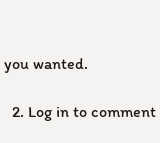you wanted.

  2. Log in to comment